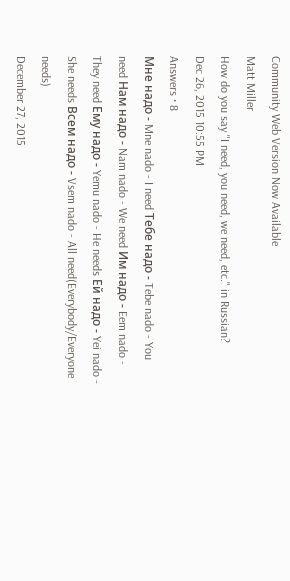Community Web Version Now Available
Matt Miller
How do you say "I need, you need, we need, etc." in Russian?
Dec 26, 2015 10:55 PM
Answers · 8
Мне надо - Mne nado - I need Тебе надо - Tebe nado - You need Нам надо - Nam nado - We need Им надо - Eem nado - They need Ему надо - Yemu nado - He needs Ей надо - Yei nado - She needs Всем надо - Vsem nado - All need(Everybody/Everyone needs)
December 27, 2015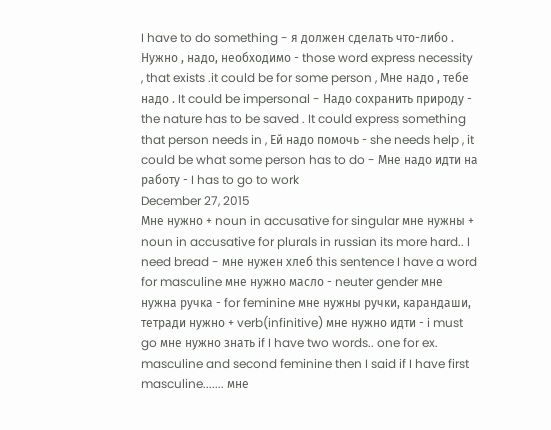I have to do something - я должен сделать что-либо . Нужно , надо, необходимо - those word express necessity , that exists .it could be for some person , Мне надо , тебе надо . It could be impersonal - Надо сохранить природу - the nature has to be saved . It could express something that person needs in , Ей надо помочь - she needs help , it could be what some person has to do - Мне надо идти на работу - I has to go to work
December 27, 2015
Мне нужно + noun in accusative for singular мне нужны + noun in accusative for plurals in russian its more hard.. I need bread - мне нужен хлеб this sentence I have a word for masculine мне нужно масло - neuter gender мне нужна ручка - for feminine мне нужны ручки, карандаши, тетради нужно + verb(infinitive) мне нужно идти - i must go мне нужно знать if I have two words.. one for ex. masculine and second feminine then I said if I have first masculine....... мне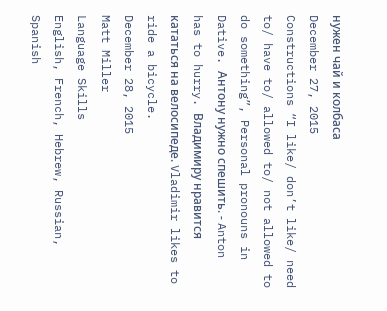нужен чай и колбаса
December 27, 2015
Constructions “I like/ don’t like/ need to/ have to/ allowed to/ not allowed to do something”, Personal pronouns in Dative. Антону нужно спешить. - Anton has to hurry. Владимиру нравится кататься на велосипеде. Vladimir likes to ride a bicycle.
December 28, 2015
Matt Miller
Language Skills
English, French, Hebrew, Russian, Spanish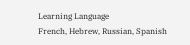Learning Language
French, Hebrew, Russian, Spanish